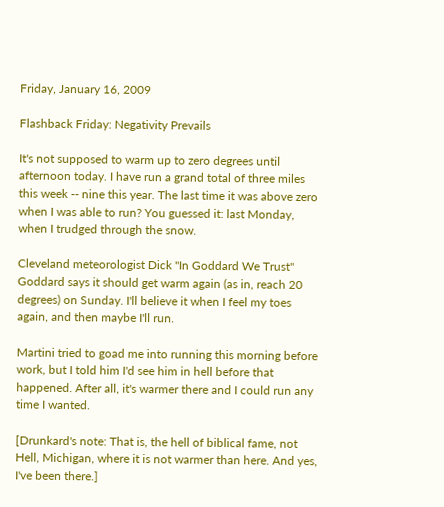Friday, January 16, 2009

Flashback Friday: Negativity Prevails

It's not supposed to warm up to zero degrees until afternoon today. I have run a grand total of three miles this week -- nine this year. The last time it was above zero when I was able to run? You guessed it: last Monday, when I trudged through the snow.

Cleveland meteorologist Dick "In Goddard We Trust" Goddard says it should get warm again (as in, reach 20 degrees) on Sunday. I'll believe it when I feel my toes again, and then maybe I'll run.

Martini tried to goad me into running this morning before work, but I told him I'd see him in hell before that happened. After all, it's warmer there and I could run any time I wanted.

[Drunkard's note: That is, the hell of biblical fame, not Hell, Michigan, where it is not warmer than here. And yes, I've been there.]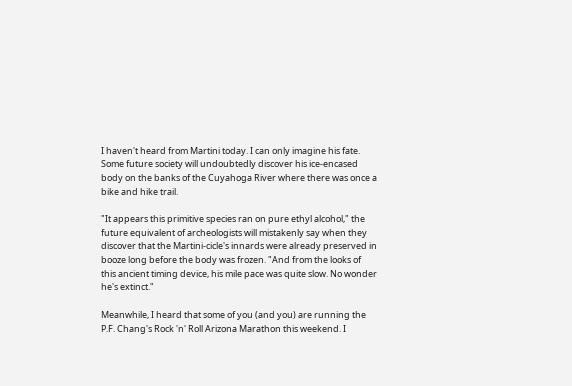I haven't heard from Martini today. I can only imagine his fate. Some future society will undoubtedly discover his ice-encased body on the banks of the Cuyahoga River where there was once a bike and hike trail.

"It appears this primitive species ran on pure ethyl alcohol," the future equivalent of archeologists will mistakenly say when they discover that the Martini-cicle's innards were already preserved in booze long before the body was frozen. "And from the looks of this ancient timing device, his mile pace was quite slow. No wonder he's extinct."

Meanwhile, I heard that some of you (and you) are running the P.F. Chang's Rock 'n' Roll Arizona Marathon this weekend. I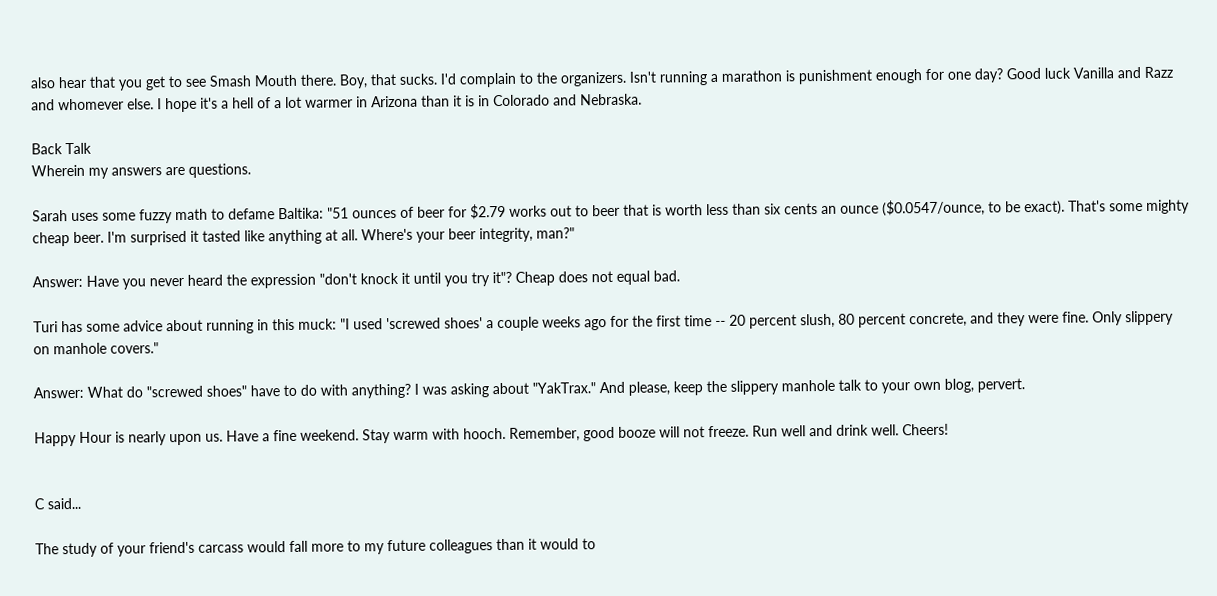also hear that you get to see Smash Mouth there. Boy, that sucks. I'd complain to the organizers. Isn't running a marathon is punishment enough for one day? Good luck Vanilla and Razz and whomever else. I hope it's a hell of a lot warmer in Arizona than it is in Colorado and Nebraska.

Back Talk
Wherein my answers are questions.

Sarah uses some fuzzy math to defame Baltika: "51 ounces of beer for $2.79 works out to beer that is worth less than six cents an ounce ($0.0547/ounce, to be exact). That's some mighty cheap beer. I'm surprised it tasted like anything at all. Where's your beer integrity, man?"

Answer: Have you never heard the expression "don't knock it until you try it"? Cheap does not equal bad.

Turi has some advice about running in this muck: "I used 'screwed shoes' a couple weeks ago for the first time -- 20 percent slush, 80 percent concrete, and they were fine. Only slippery on manhole covers."

Answer: What do "screwed shoes" have to do with anything? I was asking about "YakTrax." And please, keep the slippery manhole talk to your own blog, pervert.

Happy Hour is nearly upon us. Have a fine weekend. Stay warm with hooch. Remember, good booze will not freeze. Run well and drink well. Cheers!


C said...

The study of your friend's carcass would fall more to my future colleagues than it would to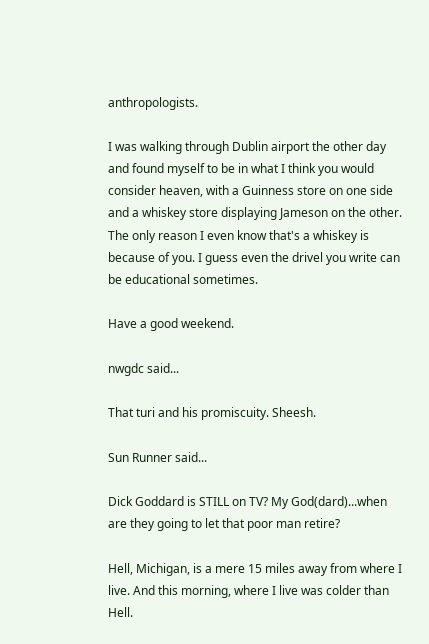anthropologists.

I was walking through Dublin airport the other day and found myself to be in what I think you would consider heaven, with a Guinness store on one side and a whiskey store displaying Jameson on the other. The only reason I even know that's a whiskey is because of you. I guess even the drivel you write can be educational sometimes.

Have a good weekend.

nwgdc said...

That turi and his promiscuity. Sheesh.

Sun Runner said...

Dick Goddard is STILL on TV? My God(dard)...when are they going to let that poor man retire?

Hell, Michigan, is a mere 15 miles away from where I live. And this morning, where I live was colder than Hell.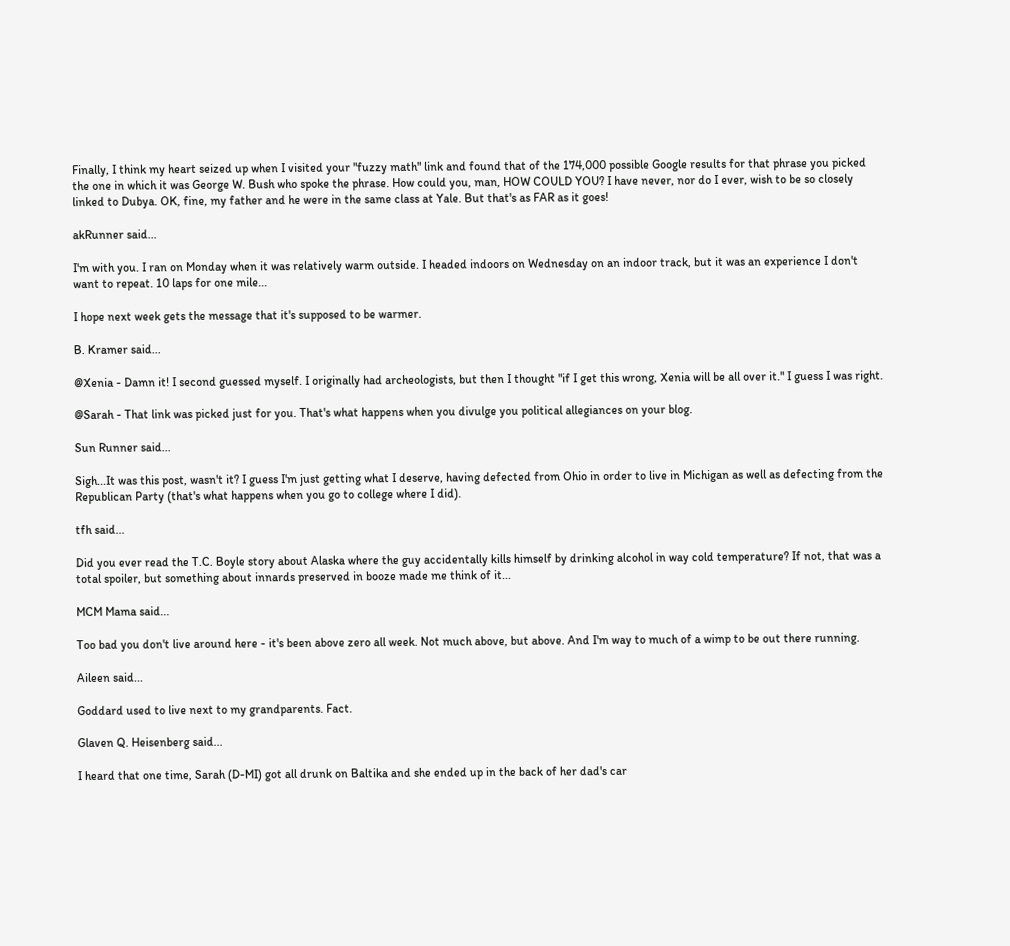Finally, I think my heart seized up when I visited your "fuzzy math" link and found that of the 174,000 possible Google results for that phrase you picked the one in which it was George W. Bush who spoke the phrase. How could you, man, HOW COULD YOU? I have never, nor do I ever, wish to be so closely linked to Dubya. OK, fine, my father and he were in the same class at Yale. But that's as FAR as it goes!

akRunner said...

I'm with you. I ran on Monday when it was relatively warm outside. I headed indoors on Wednesday on an indoor track, but it was an experience I don't want to repeat. 10 laps for one mile...

I hope next week gets the message that it's supposed to be warmer.

B. Kramer said...

@Xenia - Damn it! I second guessed myself. I originally had archeologists, but then I thought "if I get this wrong, Xenia will be all over it." I guess I was right.

@Sarah - That link was picked just for you. That's what happens when you divulge you political allegiances on your blog.

Sun Runner said...

Sigh...It was this post, wasn't it? I guess I'm just getting what I deserve, having defected from Ohio in order to live in Michigan as well as defecting from the Republican Party (that's what happens when you go to college where I did).

tfh said...

Did you ever read the T.C. Boyle story about Alaska where the guy accidentally kills himself by drinking alcohol in way cold temperature? If not, that was a total spoiler, but something about innards preserved in booze made me think of it...

MCM Mama said...

Too bad you don't live around here - it's been above zero all week. Not much above, but above. And I'm way to much of a wimp to be out there running.

Aileen said...

Goddard used to live next to my grandparents. Fact.

Glaven Q. Heisenberg said...

I heard that one time, Sarah (D-MI) got all drunk on Baltika and she ended up in the back of her dad's car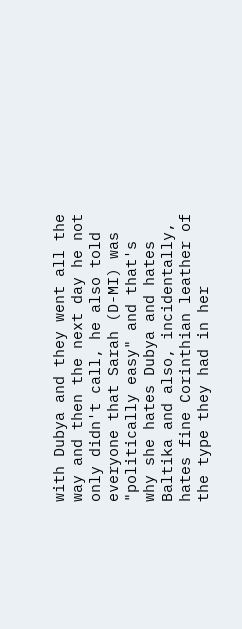with Dubya and they went all the way and then the next day he not only didn't call, he also told everyone that Sarah (D-MI) was "politically easy" and that's why she hates Dubya and hates Baltika and also, incidentally, hates fine Corinthian leather of the type they had in her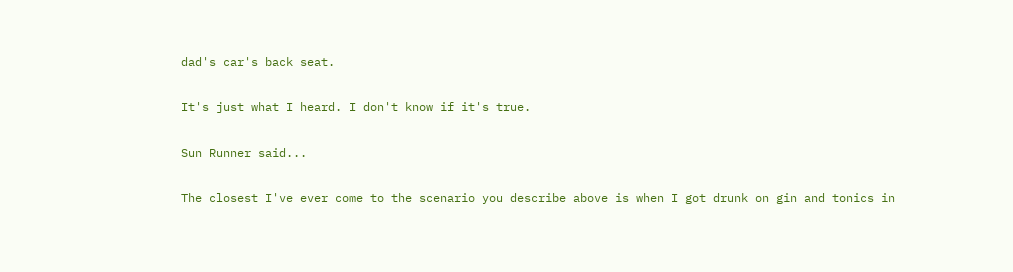dad's car's back seat.

It's just what I heard. I don't know if it's true.

Sun Runner said...

The closest I've ever come to the scenario you describe above is when I got drunk on gin and tonics in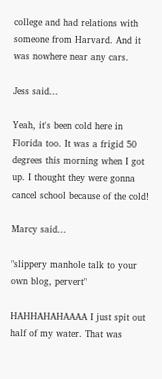college and had relations with someone from Harvard. And it was nowhere near any cars.

Jess said...

Yeah, it's been cold here in Florida too. It was a frigid 50 degrees this morning when I got up. I thought they were gonna cancel school because of the cold!

Marcy said...

"slippery manhole talk to your own blog, pervert"

HAHHAHAHAAAA I just spit out half of my water. That was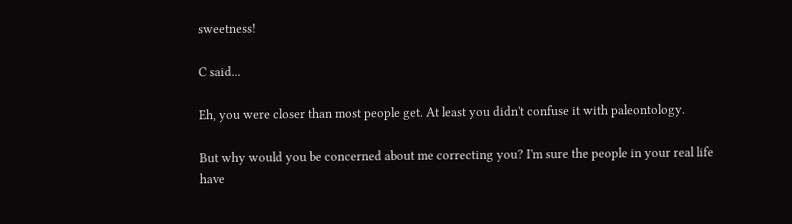sweetness!

C said...

Eh, you were closer than most people get. At least you didn't confuse it with paleontology.

But why would you be concerned about me correcting you? I'm sure the people in your real life have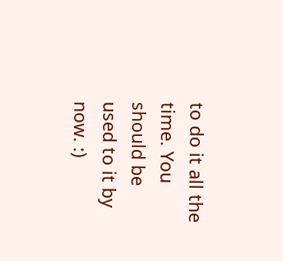to do it all the time. You should be used to it by now. :)